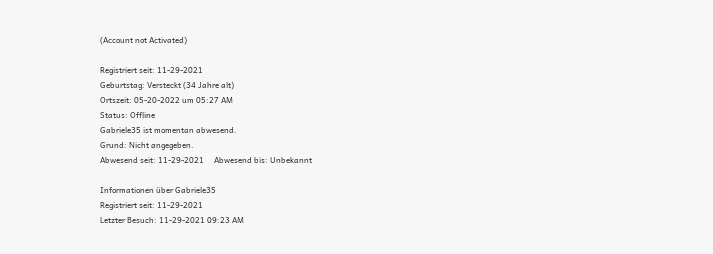(Account not Activated)

Registriert seit: 11-29-2021
Geburtstag: Versteckt (34 Jahre alt)
Ortszeit: 05-20-2022 um 05:27 AM
Status: Offline
Gabriele35 ist momentan abwesend.
Grund: Nicht angegeben.
Abwesend seit: 11-29-2021     Abwesend bis: Unbekannt

Informationen über Gabriele35
Registriert seit: 11-29-2021
Letzter Besuch: 11-29-2021 09:23 AM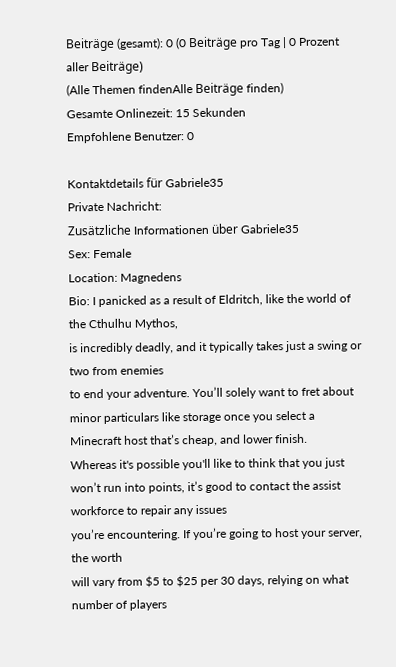Beiträge (gesamt): 0 (0 Beiträge pro Tag | 0 Prozent aller Beiträge)
(Alle Themen findenAlle Beiträge finden)
Gesamte Onlinezeit: 15 Sekunden
Empfohlene Benutzer: 0

Kontaktdetails für Gabriele35
Private Nachricht:
Zusätzliche Informationen über Gabriele35
Sex: Female
Location: Magnedens
Bio: I panicked as a result of Eldritch, like the world of the Cthulhu Mythos,
is incredibly deadly, and it typically takes just a swing or two from enemies
to end your adventure. You’ll solely want to fret about
minor particulars like storage once you select a Minecraft host that’s cheap, and lower finish.
Whereas it's possible you'll like to think that you just won’t run into points, it’s good to contact the assist workforce to repair any issues
you’re encountering. If you’re going to host your server, the worth
will vary from $5 to $25 per 30 days, relying on what number of players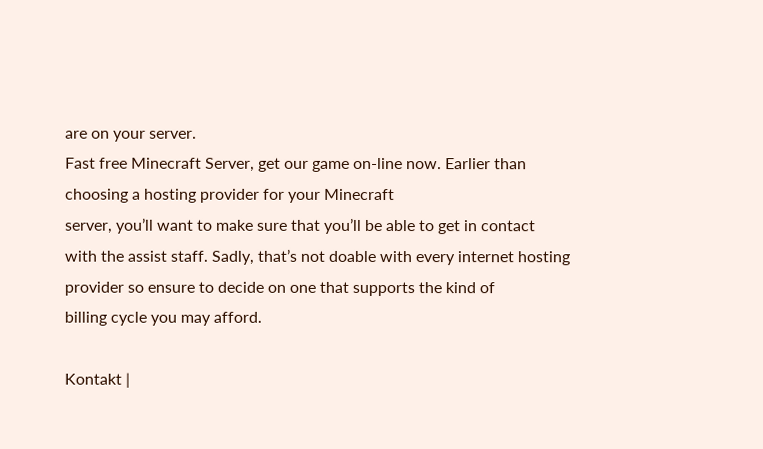are on your server.
Fast free Minecraft Server, get our game on-line now. Earlier than choosing a hosting provider for your Minecraft
server, you’ll want to make sure that you’ll be able to get in contact
with the assist staff. Sadly, that’s not doable with every internet hosting provider so ensure to decide on one that supports the kind of
billing cycle you may afford.

Kontakt |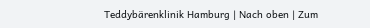Teddybärenklinik Hamburg | Nach oben | Zum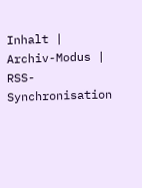Inhalt | Archiv-Modus | RSS-Synchronisation